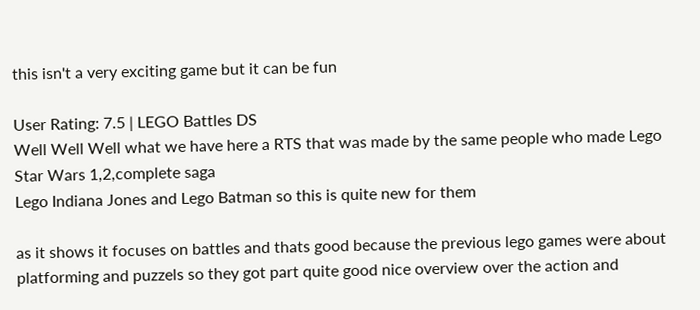this isn't a very exciting game but it can be fun

User Rating: 7.5 | LEGO Battles DS
Well Well Well what we have here a RTS that was made by the same people who made Lego Star Wars 1,2,complete saga
Lego Indiana Jones and Lego Batman so this is quite new for them

as it shows it focuses on battles and thats good because the previous lego games were about platforming and puzzels so they got part quite good nice overview over the action and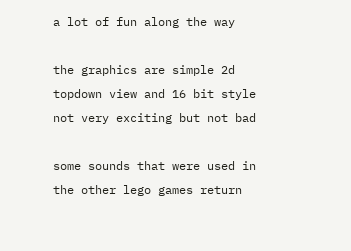a lot of fun along the way

the graphics are simple 2d topdown view and 16 bit style not very exciting but not bad

some sounds that were used in the other lego games return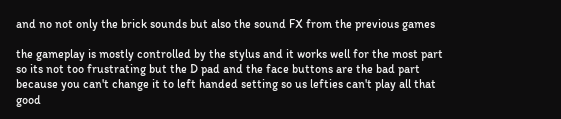and no not only the brick sounds but also the sound FX from the previous games

the gameplay is mostly controlled by the stylus and it works well for the most part so its not too frustrating but the D pad and the face buttons are the bad part because you can't change it to left handed setting so us lefties can't play all that good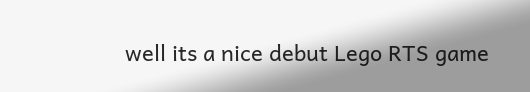well its a nice debut Lego RTS game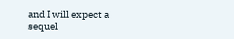and I will expect a sequel